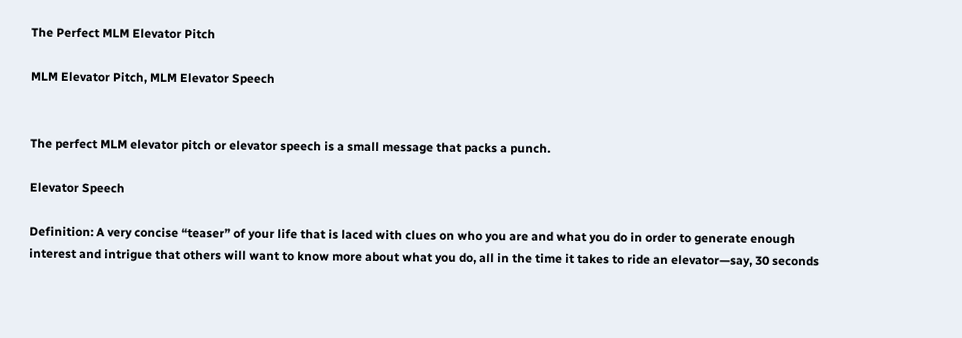The Perfect MLM Elevator Pitch

MLM Elevator Pitch, MLM Elevator Speech


The perfect MLM elevator pitch or elevator speech is a small message that packs a punch.

Elevator Speech

Definition: A very concise “teaser” of your life that is laced with clues on who you are and what you do in order to generate enough interest and intrigue that others will want to know more about what you do, all in the time it takes to ride an elevator—say, 30 seconds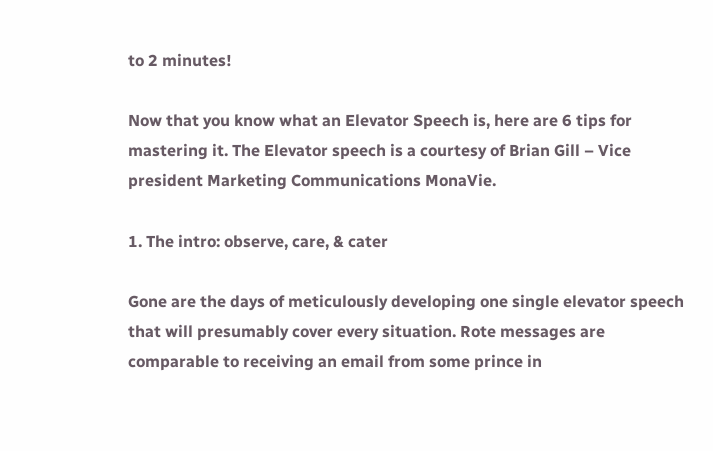to 2 minutes!

Now that you know what an Elevator Speech is, here are 6 tips for mastering it. The Elevator speech is a courtesy of Brian Gill – Vice president Marketing Communications MonaVie.

1. The intro: observe, care, & cater

Gone are the days of meticulously developing one single elevator speech that will presumably cover every situation. Rote messages are comparable to receiving an email from some prince in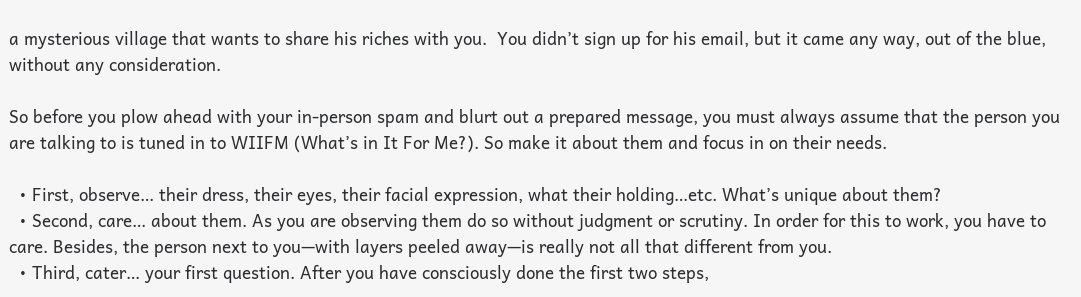a mysterious village that wants to share his riches with you.  You didn’t sign up for his email, but it came any way, out of the blue, without any consideration.

So before you plow ahead with your in-person spam and blurt out a prepared message, you must always assume that the person you are talking to is tuned in to WIIFM (What’s in It For Me?). So make it about them and focus in on their needs.

  • First, observe… their dress, their eyes, their facial expression, what their holding…etc. What’s unique about them?
  • Second, care… about them. As you are observing them do so without judgment or scrutiny. In order for this to work, you have to care. Besides, the person next to you—with layers peeled away—is really not all that different from you.
  • Third, cater… your first question. After you have consciously done the first two steps,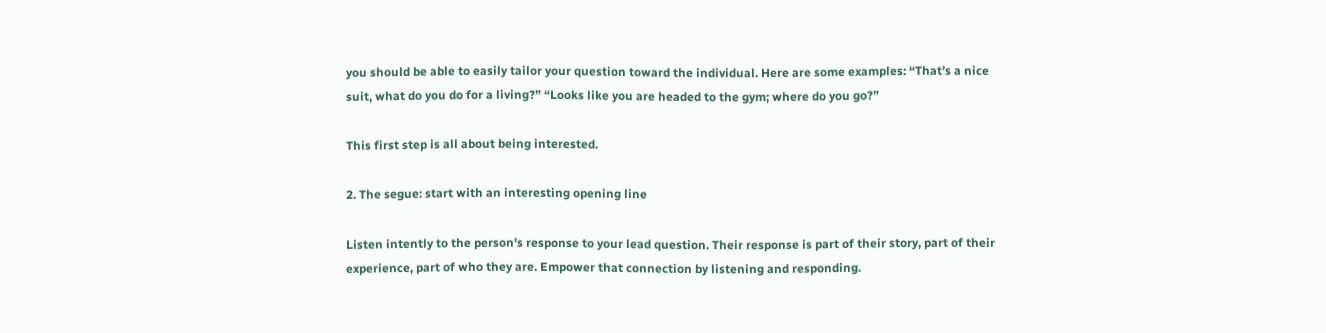you should be able to easily tailor your question toward the individual. Here are some examples: “That’s a nice suit, what do you do for a living?” “Looks like you are headed to the gym; where do you go?”

This first step is all about being interested.

2. The segue: start with an interesting opening line

Listen intently to the person's response to your lead question. Their response is part of their story, part of their experience, part of who they are. Empower that connection by listening and responding.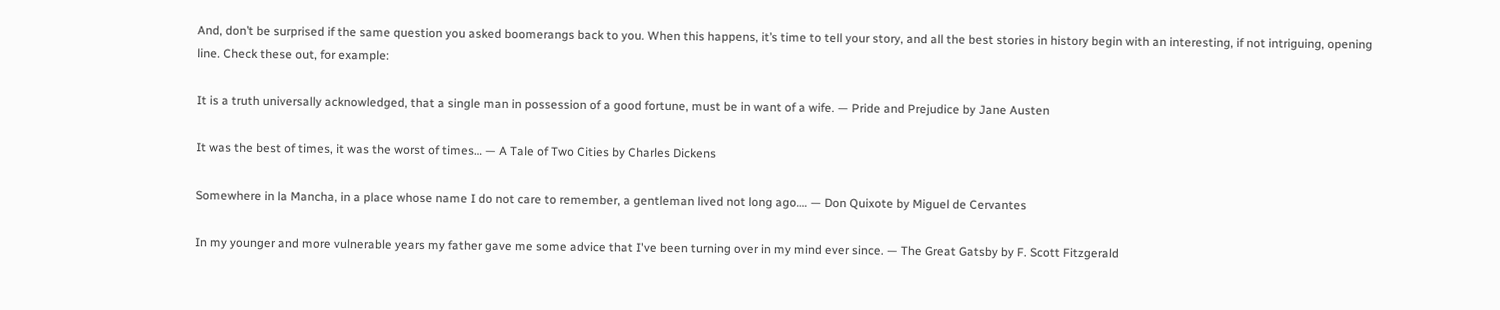And, don’t be surprised if the same question you asked boomerangs back to you. When this happens, it’s time to tell your story, and all the best stories in history begin with an interesting, if not intriguing, opening line. Check these out, for example:

It is a truth universally acknowledged, that a single man in possession of a good fortune, must be in want of a wife. — Pride and Prejudice by Jane Austen

It was the best of times, it was the worst of times… — A Tale of Two Cities by Charles Dickens

Somewhere in la Mancha, in a place whose name I do not care to remember, a gentleman lived not long ago…. — Don Quixote by Miguel de Cervantes

In my younger and more vulnerable years my father gave me some advice that I've been turning over in my mind ever since. — The Great Gatsby by F. Scott Fitzgerald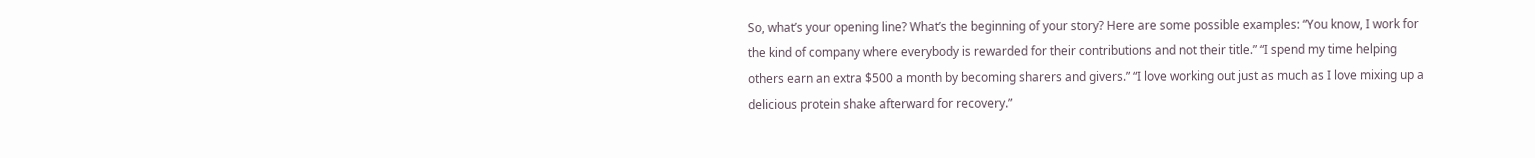So, what’s your opening line? What’s the beginning of your story? Here are some possible examples: “You know, I work for the kind of company where everybody is rewarded for their contributions and not their title.” “I spend my time helping others earn an extra $500 a month by becoming sharers and givers.” “I love working out just as much as I love mixing up a delicious protein shake afterward for recovery.”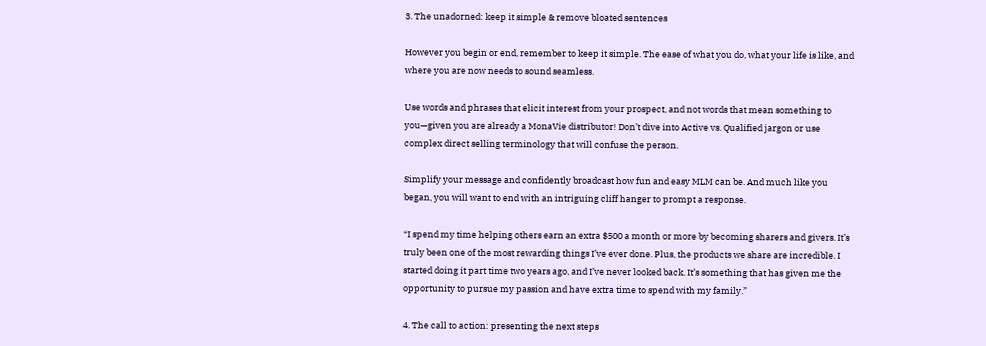3. The unadorned: keep it simple & remove bloated sentences

However you begin or end, remember to keep it simple. The ease of what you do, what your life is like, and where you are now needs to sound seamless.

Use words and phrases that elicit interest from your prospect, and not words that mean something to you—given you are already a MonaVie distributor! Don’t dive into Active vs. Qualified jargon or use complex direct selling terminology that will confuse the person.

Simplify your message and confidently broadcast how fun and easy MLM can be. And much like you began, you will want to end with an intriguing cliff hanger to prompt a response.

“I spend my time helping others earn an extra $500 a month or more by becoming sharers and givers. It’s truly been one of the most rewarding things I’ve ever done. Plus, the products we share are incredible. I started doing it part time two years ago, and I’ve never looked back. It’s something that has given me the opportunity to pursue my passion and have extra time to spend with my family.”

4. The call to action: presenting the next steps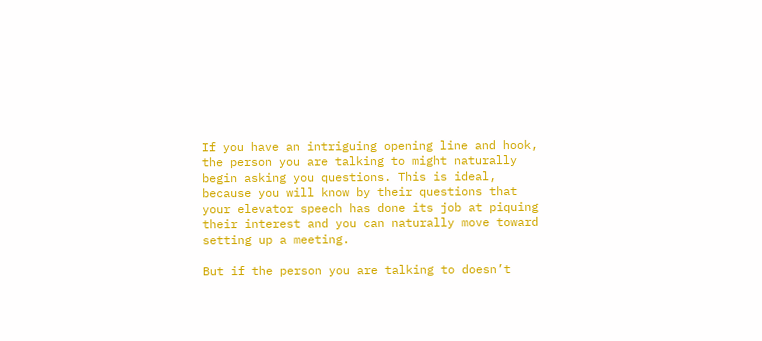If you have an intriguing opening line and hook, the person you are talking to might naturally begin asking you questions. This is ideal, because you will know by their questions that your elevator speech has done its job at piquing their interest and you can naturally move toward setting up a meeting.

But if the person you are talking to doesn’t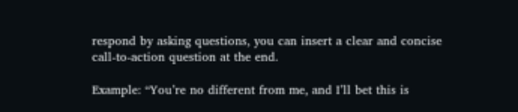respond by asking questions, you can insert a clear and concise call-to-action question at the end.

Example: “You’re no different from me, and I’ll bet this is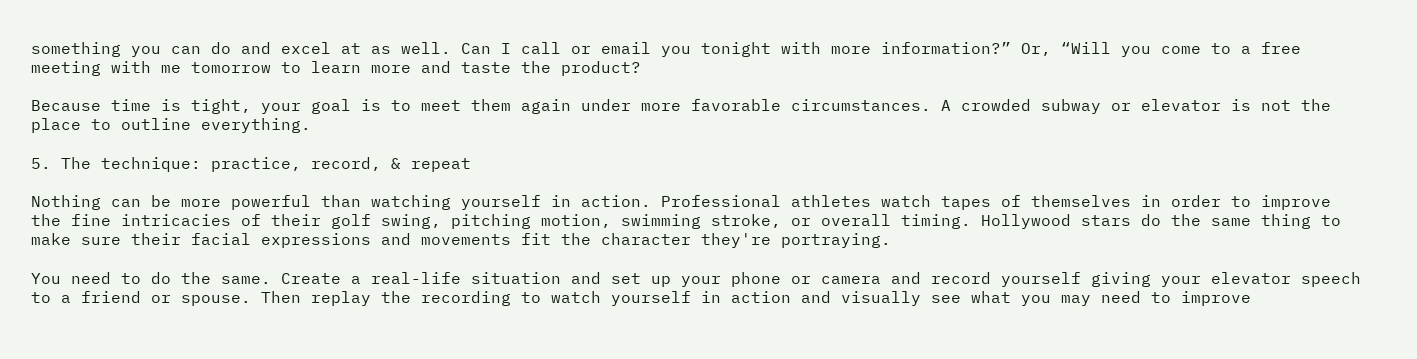something you can do and excel at as well. Can I call or email you tonight with more information?” Or, “Will you come to a free meeting with me tomorrow to learn more and taste the product?

Because time is tight, your goal is to meet them again under more favorable circumstances. A crowded subway or elevator is not the place to outline everything.

5. The technique: practice, record, & repeat

Nothing can be more powerful than watching yourself in action. Professional athletes watch tapes of themselves in order to improve the fine intricacies of their golf swing, pitching motion, swimming stroke, or overall timing. Hollywood stars do the same thing to make sure their facial expressions and movements fit the character they're portraying.

You need to do the same. Create a real-life situation and set up your phone or camera and record yourself giving your elevator speech to a friend or spouse. Then replay the recording to watch yourself in action and visually see what you may need to improve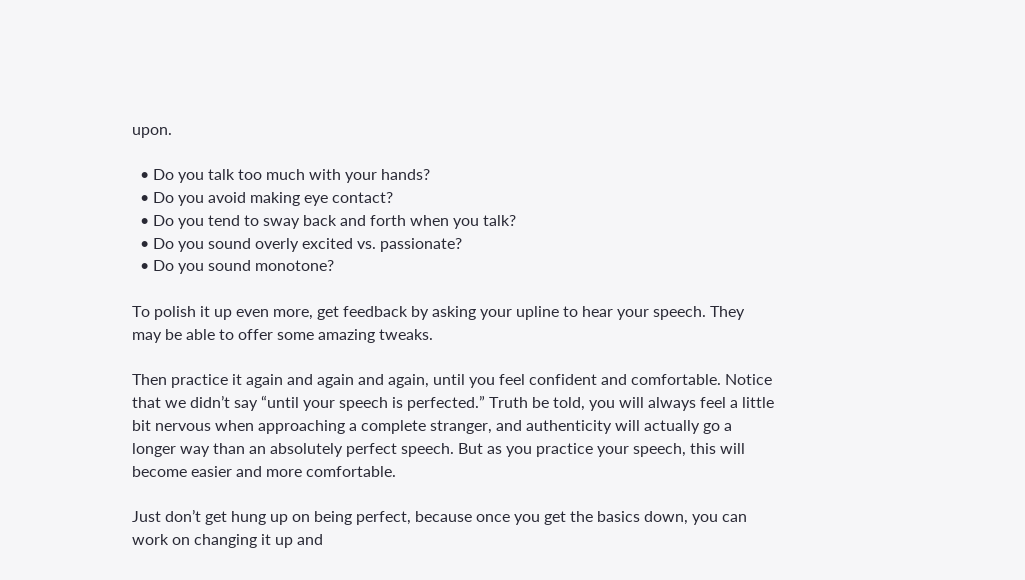upon.

  • Do you talk too much with your hands?
  • Do you avoid making eye contact?
  • Do you tend to sway back and forth when you talk?
  • Do you sound overly excited vs. passionate?
  • Do you sound monotone?

To polish it up even more, get feedback by asking your upline to hear your speech. They may be able to offer some amazing tweaks.

Then practice it again and again and again, until you feel confident and comfortable. Notice that we didn’t say “until your speech is perfected.” Truth be told, you will always feel a little bit nervous when approaching a complete stranger, and authenticity will actually go a longer way than an absolutely perfect speech. But as you practice your speech, this will become easier and more comfortable.

Just don’t get hung up on being perfect, because once you get the basics down, you can work on changing it up and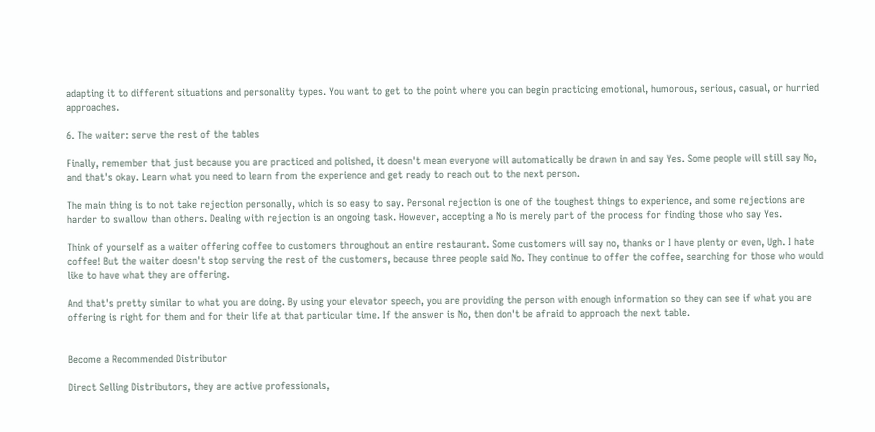adapting it to different situations and personality types. You want to get to the point where you can begin practicing emotional, humorous, serious, casual, or hurried approaches.

6. The waiter: serve the rest of the tables

Finally, remember that just because you are practiced and polished, it doesn't mean everyone will automatically be drawn in and say Yes. Some people will still say No, and that's okay. Learn what you need to learn from the experience and get ready to reach out to the next person.

The main thing is to not take rejection personally, which is so easy to say. Personal rejection is one of the toughest things to experience, and some rejections are harder to swallow than others. Dealing with rejection is an ongoing task. However, accepting a No is merely part of the process for finding those who say Yes.

Think of yourself as a waiter offering coffee to customers throughout an entire restaurant. Some customers will say no, thanks or I have plenty or even, Ugh. I hate coffee! But the waiter doesn't stop serving the rest of the customers, because three people said No. They continue to offer the coffee, searching for those who would like to have what they are offering.

And that's pretty similar to what you are doing. By using your elevator speech, you are providing the person with enough information so they can see if what you are offering is right for them and for their life at that particular time. If the answer is No, then don't be afraid to approach the next table.


Become a Recommended Distributor

Direct Selling Distributors, they are active professionals,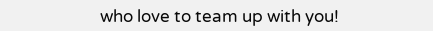who love to team up with you!